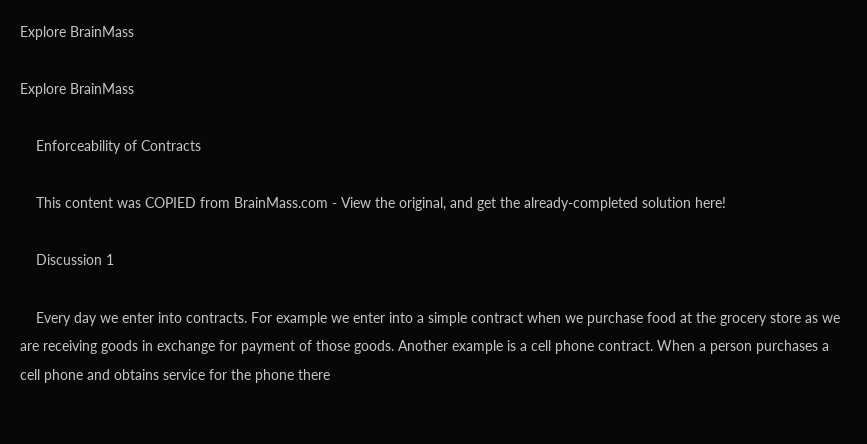Explore BrainMass

Explore BrainMass

    Enforceability of Contracts

    This content was COPIED from BrainMass.com - View the original, and get the already-completed solution here!

    Discussion 1

    Every day we enter into contracts. For example we enter into a simple contract when we purchase food at the grocery store as we are receiving goods in exchange for payment of those goods. Another example is a cell phone contract. When a person purchases a cell phone and obtains service for the phone there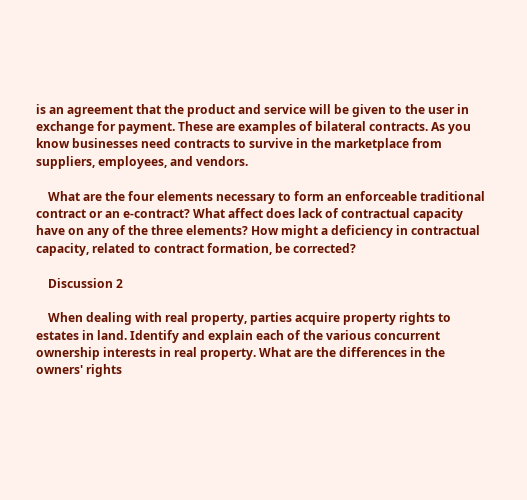is an agreement that the product and service will be given to the user in exchange for payment. These are examples of bilateral contracts. As you know businesses need contracts to survive in the marketplace from suppliers, employees, and vendors.

    What are the four elements necessary to form an enforceable traditional contract or an e-contract? What affect does lack of contractual capacity have on any of the three elements? How might a deficiency in contractual capacity, related to contract formation, be corrected?

    Discussion 2

    When dealing with real property, parties acquire property rights to estates in land. Identify and explain each of the various concurrent ownership interests in real property. What are the differences in the owners' rights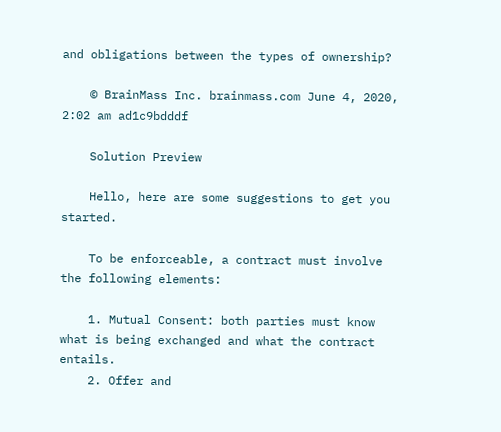and obligations between the types of ownership?

    © BrainMass Inc. brainmass.com June 4, 2020, 2:02 am ad1c9bdddf

    Solution Preview

    Hello, here are some suggestions to get you started.

    To be enforceable, a contract must involve the following elements:

    1. Mutual Consent: both parties must know what is being exchanged and what the contract entails.
    2. Offer and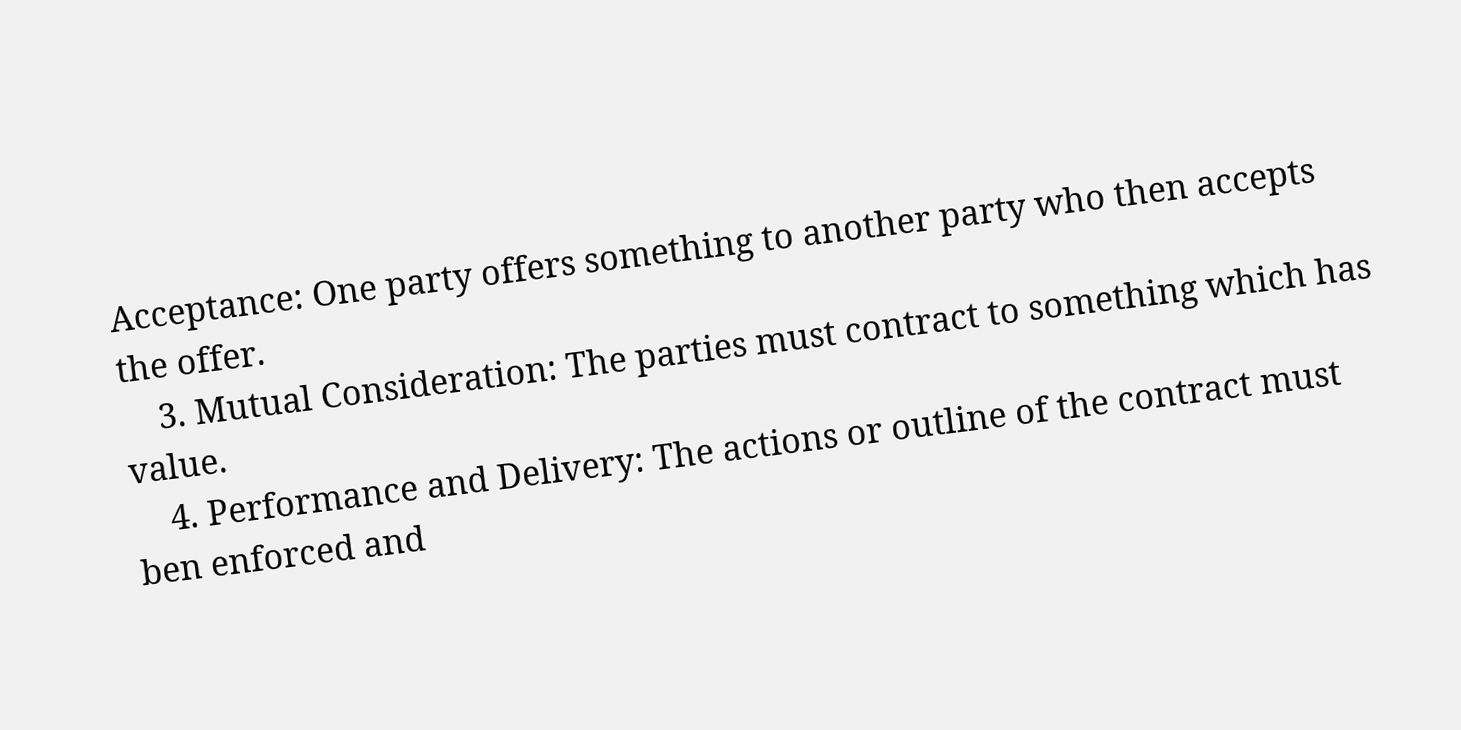Acceptance: One party offers something to another party who then accepts the offer.
    3. Mutual Consideration: The parties must contract to something which has value.
    4. Performance and Delivery: The actions or outline of the contract must ben enforced and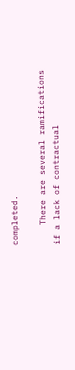completed.

    There are several ramifications if a lack of contractual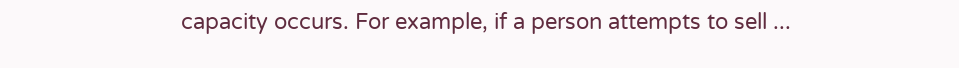capacity occurs. For example, if a person attempts to sell ...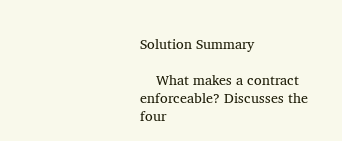Solution Summary

    What makes a contract enforceable? Discusses the four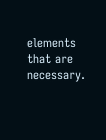elements that are necessary.